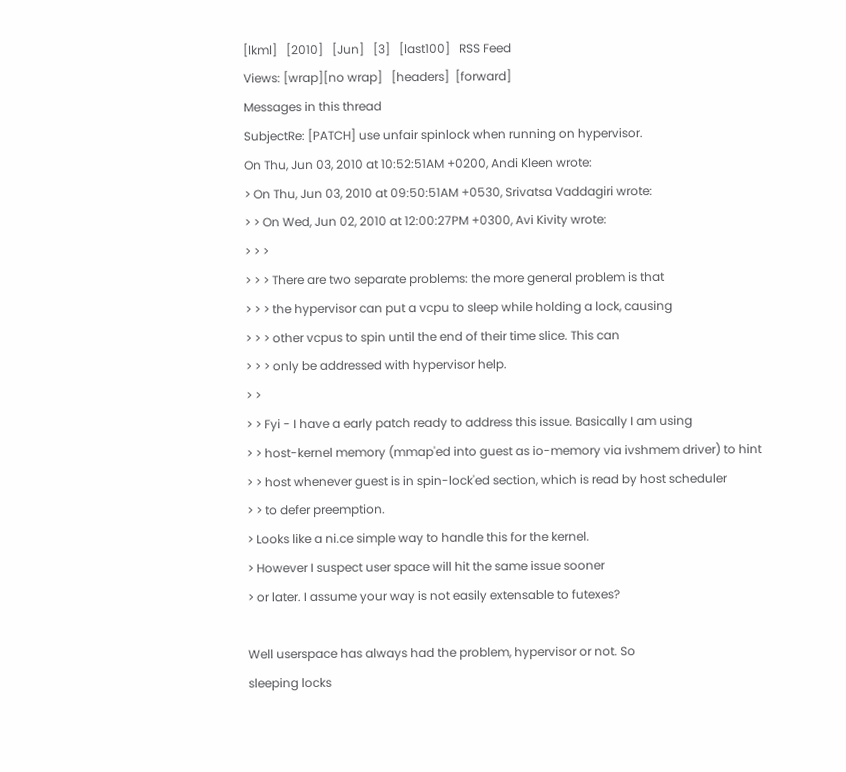[lkml]   [2010]   [Jun]   [3]   [last100]   RSS Feed
Views: [wrap][no wrap]   [headers]  [forward]
Messages in this thread
SubjectRe: [PATCH] use unfair spinlock when running on hypervisor.
On Thu, Jun 03, 2010 at 10:52:51AM +0200, Andi Kleen wrote:
> On Thu, Jun 03, 2010 at 09:50:51AM +0530, Srivatsa Vaddagiri wrote:
> > On Wed, Jun 02, 2010 at 12:00:27PM +0300, Avi Kivity wrote:
> > >
> > > There are two separate problems: the more general problem is that
> > > the hypervisor can put a vcpu to sleep while holding a lock, causing
> > > other vcpus to spin until the end of their time slice. This can
> > > only be addressed with hypervisor help.
> >
> > Fyi - I have a early patch ready to address this issue. Basically I am using
> > host-kernel memory (mmap'ed into guest as io-memory via ivshmem driver) to hint
> > host whenever guest is in spin-lock'ed section, which is read by host scheduler
> > to defer preemption.
> Looks like a ni.ce simple way to handle this for the kernel.
> However I suspect user space will hit the same issue sooner
> or later. I assume your way is not easily extensable to futexes?

Well userspace has always had the problem, hypervisor or not. So
sleeping locks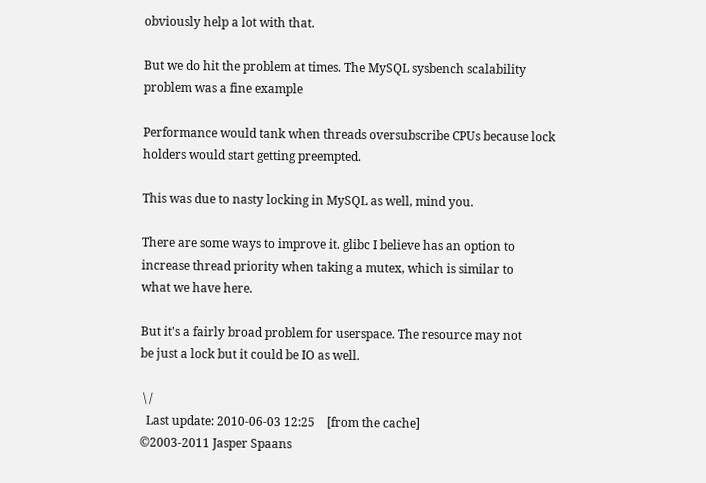obviously help a lot with that.

But we do hit the problem at times. The MySQL sysbench scalability
problem was a fine example

Performance would tank when threads oversubscribe CPUs because lock
holders would start getting preempted.

This was due to nasty locking in MySQL as well, mind you.

There are some ways to improve it. glibc I believe has an option to
increase thread priority when taking a mutex, which is similar to
what we have here.

But it's a fairly broad problem for userspace. The resource may not
be just a lock but it could be IO as well.

 \ /
  Last update: 2010-06-03 12:25    [from the cache]
©2003-2011 Jasper Spaans